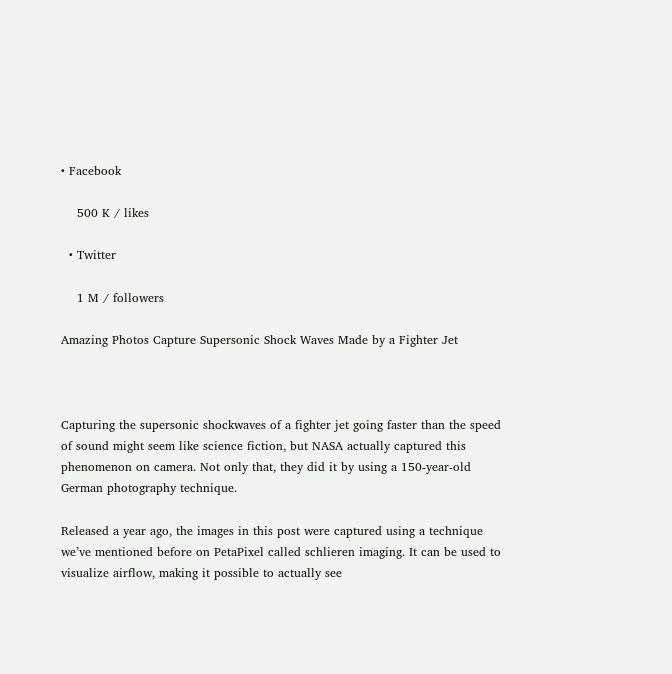• Facebook

    500 K / likes

  • Twitter

    1 M / followers

Amazing Photos Capture Supersonic Shock Waves Made by a Fighter Jet



Capturing the supersonic shockwaves of a fighter jet going faster than the speed of sound might seem like science fiction, but NASA actually captured this phenomenon on camera. Not only that, they did it by using a 150-year-old German photography technique.

Released a year ago, the images in this post were captured using a technique we’ve mentioned before on PetaPixel called schlieren imaging. It can be used to visualize airflow, making it possible to actually see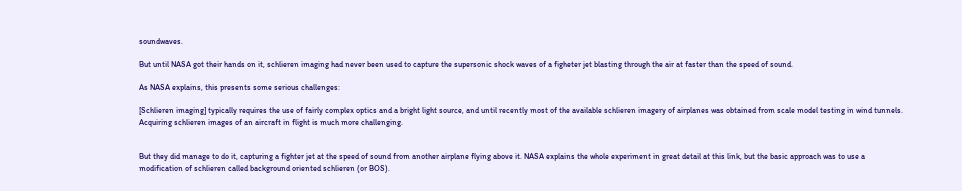soundwaves.

But until NASA got their hands on it, schlieren imaging had never been used to capture the supersonic shock waves of a figheter jet blasting through the air at faster than the speed of sound.

As NASA explains, this presents some serious challenges:

[Schlieren imaging] typically requires the use of fairly complex optics and a bright light source, and until recently most of the available schlieren imagery of airplanes was obtained from scale model testing in wind tunnels. Acquiring schlieren images of an aircraft in flight is much more challenging.


But they did manage to do it, capturing a fighter jet at the speed of sound from another airplane flying above it. NASA explains the whole experiment in great detail at this link, but the basic approach was to use a modification of schlieren called background oriented schlieren (or BOS).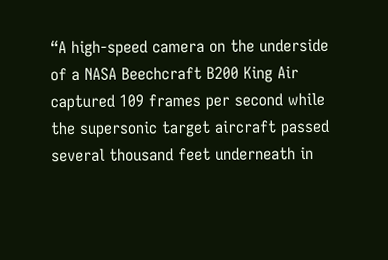“A high-speed camera on the underside of a NASA Beechcraft B200 King Air captured 109 frames per second while the supersonic target aircraft passed several thousand feet underneath in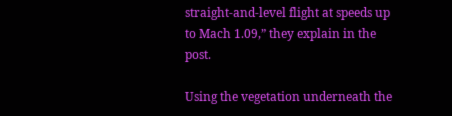straight-and-level flight at speeds up to Mach 1.09,” they explain in the post.

Using the vegetation underneath the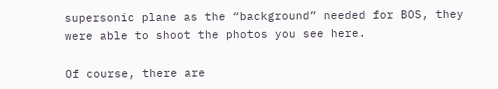supersonic plane as the “background” needed for BOS, they were able to shoot the photos you see here.

Of course, there are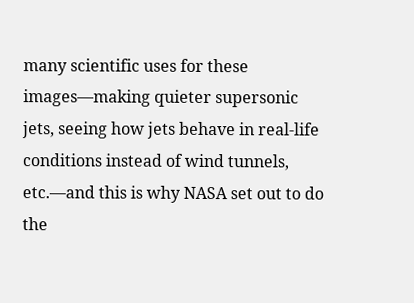many scientific uses for these images—making quieter supersonic jets, seeing how jets behave in real-life conditions instead of wind tunnels, etc.—and this is why NASA set out to do the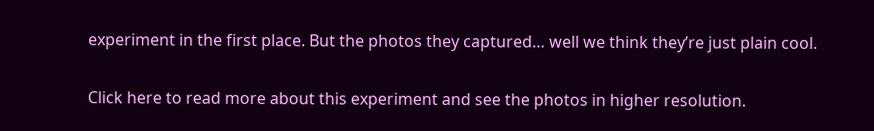experiment in the first place. But the photos they captured… well we think they’re just plain cool.

Click here to read more about this experiment and see the photos in higher resolution.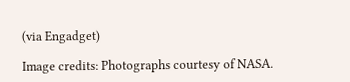(via Engadget)

Image credits: Photographs courtesy of NASA.